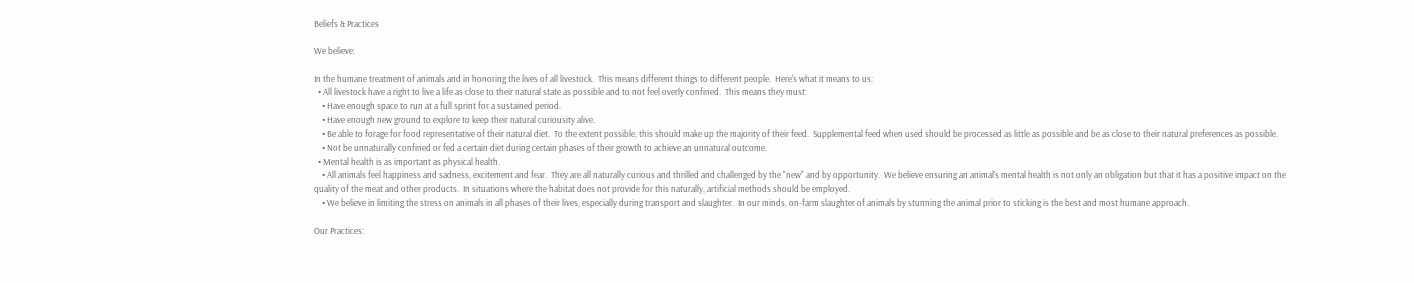Beliefs & Practices

We believe:

In the humane treatment of animals and in honoring the lives of all livestock.  This means different things to different people.  Here's what it means to us:
  • All livestock have a right to live a life as close to their natural state as possible and to not feel overly confined.  This means they must:
    • Have enough space to run at a full sprint for a sustained period.
    • Have enough new ground to explore to keep their natural curiousity alive.
    • Be able to forage for food representative of their natural diet.  To the extent possible, this should make up the majority of their feed.  Supplemental feed when used should be processed as little as possible and be as close to their natural preferences as possible.
    • Not be unnaturally confined or fed a certain diet during certain phases of their growth to achieve an unnatural outcome.
  • Mental health is as important as physical health.
    • All animals feel happiness and sadness, excitement and fear.  They are all naturally curious and thrilled and challenged by the "new" and by opportunity.  We believe ensuring an animal's mental health is not only an obligation but that it has a positive impact on the quality of the meat and other products.  In situations where the habitat does not provide for this naturally, artificial methods should be employed.
    • We believe in limiting the stress on animals in all phases of their lives, especially during transport and slaughter.  In our minds, on-farm slaughter of animals by stunning the animal prior to sticking is the best and most humane approach.

Our Practices: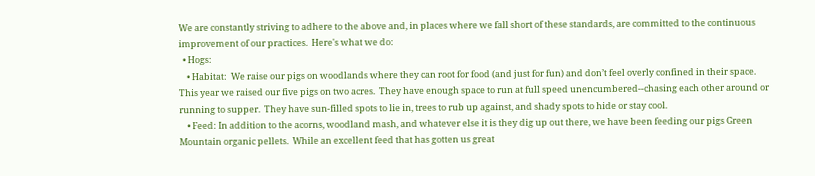We are constantly striving to adhere to the above and, in places where we fall short of these standards, are committed to the continuous improvement of our practices.  Here's what we do:
  • Hogs:
    • Habitat:  We raise our pigs on woodlands where they can root for food (and just for fun) and don’t feel overly confined in their space.  This year we raised our five pigs on two acres.  They have enough space to run at full speed unencumbered--chasing each other around or running to supper.  They have sun-filled spots to lie in, trees to rub up against, and shady spots to hide or stay cool.
    • Feed: In addition to the acorns, woodland mash, and whatever else it is they dig up out there, we have been feeding our pigs Green Mountain organic pellets.  While an excellent feed that has gotten us great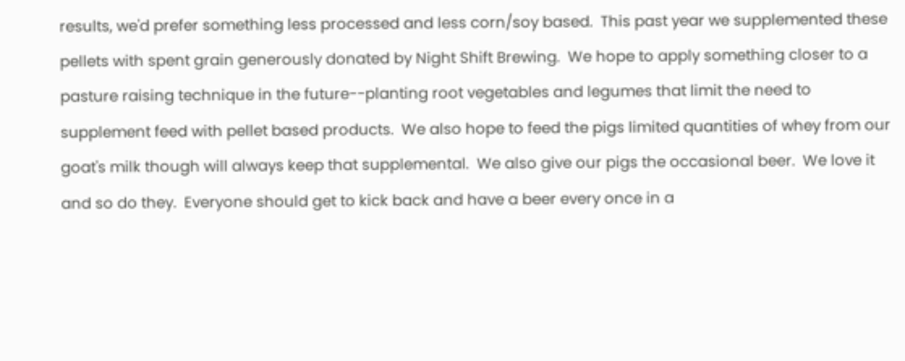results, we'd prefer something less processed and less corn/soy based.  This past year we supplemented these pellets with spent grain generously donated by Night Shift Brewing.  We hope to apply something closer to a pasture raising technique in the future--planting root vegetables and legumes that limit the need to supplement feed with pellet based products.  We also hope to feed the pigs limited quantities of whey from our goat's milk though will always keep that supplemental.  We also give our pigs the occasional beer.  We love it and so do they.  Everyone should get to kick back and have a beer every once in a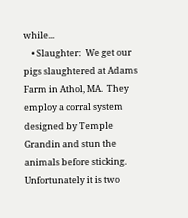while...
    • Slaughter:  We get our pigs slaughtered at Adams Farm in Athol, MA.  They employ a corral system designed by Temple Grandin and stun the animals before sticking.  Unfortunately it is two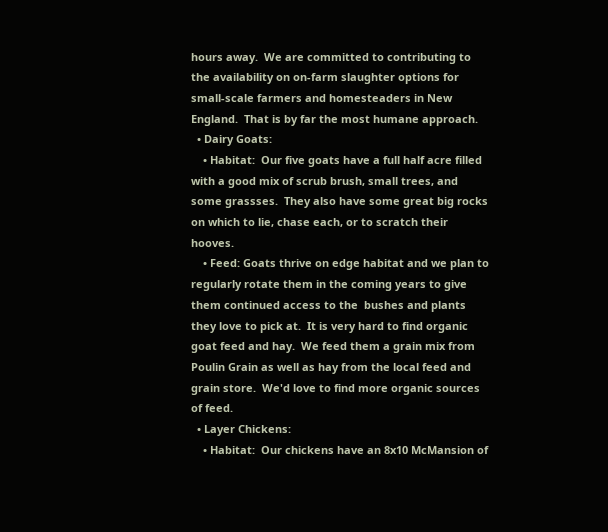hours away.  We are committed to contributing to the availability on on-farm slaughter options for small-scale farmers and homesteaders in New England.  That is by far the most humane approach.
  • Dairy Goats:
    • Habitat:  Our five goats have a full half acre filled with a good mix of scrub brush, small trees, and some grassses.  They also have some great big rocks on which to lie, chase each, or to scratch their hooves.
    • Feed: Goats thrive on edge habitat and we plan to regularly rotate them in the coming years to give them continued access to the  bushes and plants they love to pick at.  It is very hard to find organic goat feed and hay.  We feed them a grain mix from Poulin Grain as well as hay from the local feed and grain store.  We'd love to find more organic sources of feed.
  • Layer Chickens:
    • Habitat:  Our chickens have an 8x10 McMansion of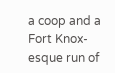a coop and a Fort Knox-esque run of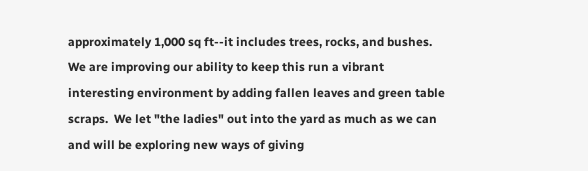approximately 1,000 sq ft--it includes trees, rocks, and bushes.  We are improving our ability to keep this run a vibrant interesting environment by adding fallen leaves and green table scraps.  We let "the ladies" out into the yard as much as we can and will be exploring new ways of giving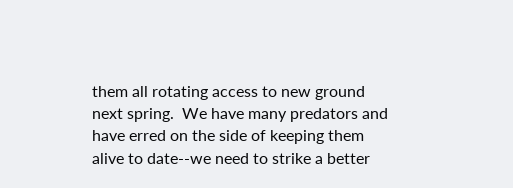them all rotating access to new ground next spring.  We have many predators and have erred on the side of keeping them alive to date--we need to strike a better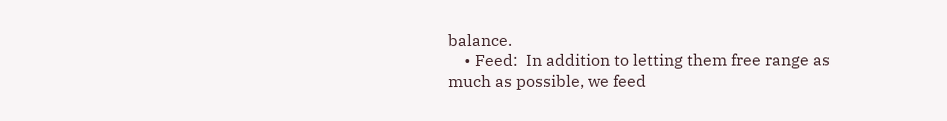balance.
    • Feed:  In addition to letting them free range as much as possible, we feed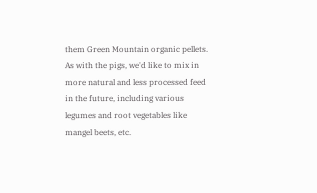them Green Mountain organic pellets.  As with the pigs, we'd like to mix in more natural and less processed feed in the future, including various legumes and root vegetables like mangel beets, etc.